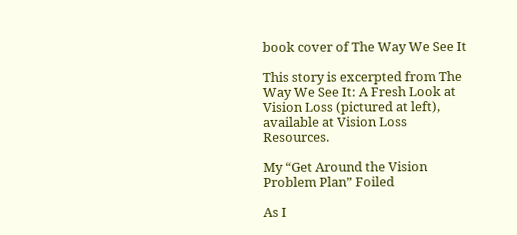book cover of The Way We See It

This story is excerpted from The Way We See It: A Fresh Look at Vision Loss (pictured at left), available at Vision Loss Resources.

My “Get Around the Vision Problem Plan” Foiled

As I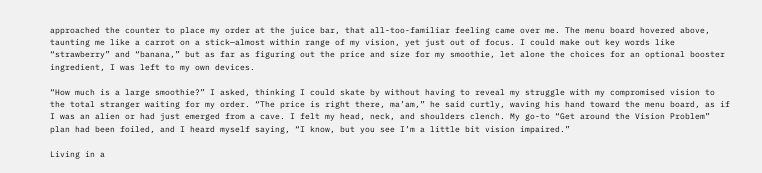approached the counter to place my order at the juice bar, that all-too-familiar feeling came over me. The menu board hovered above, taunting me like a carrot on a stick—almost within range of my vision, yet just out of focus. I could make out key words like “strawberry” and “banana,” but as far as figuring out the price and size for my smoothie, let alone the choices for an optional booster ingredient, I was left to my own devices.

“How much is a large smoothie?” I asked, thinking I could skate by without having to reveal my struggle with my compromised vision to the total stranger waiting for my order. “The price is right there, ma’am,” he said curtly, waving his hand toward the menu board, as if I was an alien or had just emerged from a cave. I felt my head, neck, and shoulders clench. My go-to “Get around the Vision Problem” plan had been foiled, and I heard myself saying, “I know, but you see I’m a little bit vision impaired.”

Living in a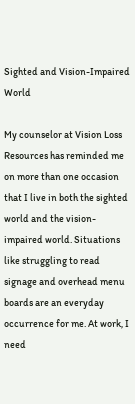Sighted and Vision-Impaired World

My counselor at Vision Loss Resources has reminded me on more than one occasion that I live in both the sighted world and the vision-impaired world. Situations like struggling to read signage and overhead menu boards are an everyday occurrence for me. At work, I need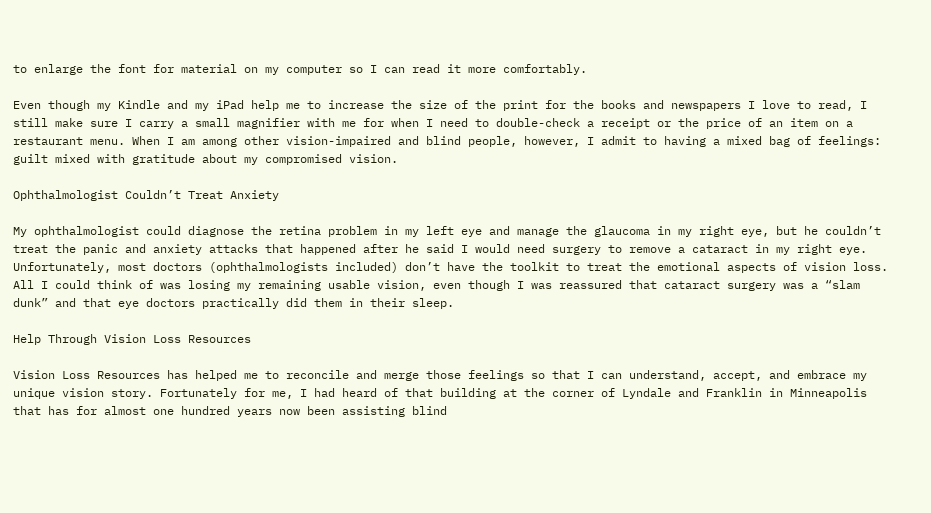to enlarge the font for material on my computer so I can read it more comfortably.

Even though my Kindle and my iPad help me to increase the size of the print for the books and newspapers I love to read, I still make sure I carry a small magnifier with me for when I need to double-check a receipt or the price of an item on a restaurant menu. When I am among other vision-impaired and blind people, however, I admit to having a mixed bag of feelings: guilt mixed with gratitude about my compromised vision.

Ophthalmologist Couldn’t Treat Anxiety

My ophthalmologist could diagnose the retina problem in my left eye and manage the glaucoma in my right eye, but he couldn’t treat the panic and anxiety attacks that happened after he said I would need surgery to remove a cataract in my right eye. Unfortunately, most doctors (ophthalmologists included) don’t have the toolkit to treat the emotional aspects of vision loss. All I could think of was losing my remaining usable vision, even though I was reassured that cataract surgery was a “slam dunk” and that eye doctors practically did them in their sleep.

Help Through Vision Loss Resources

Vision Loss Resources has helped me to reconcile and merge those feelings so that I can understand, accept, and embrace my unique vision story. Fortunately for me, I had heard of that building at the corner of Lyndale and Franklin in Minneapolis that has for almost one hundred years now been assisting blind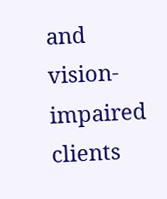and vision-impaired clients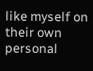like myself on their own personal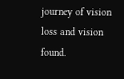journey of vision loss and vision found.